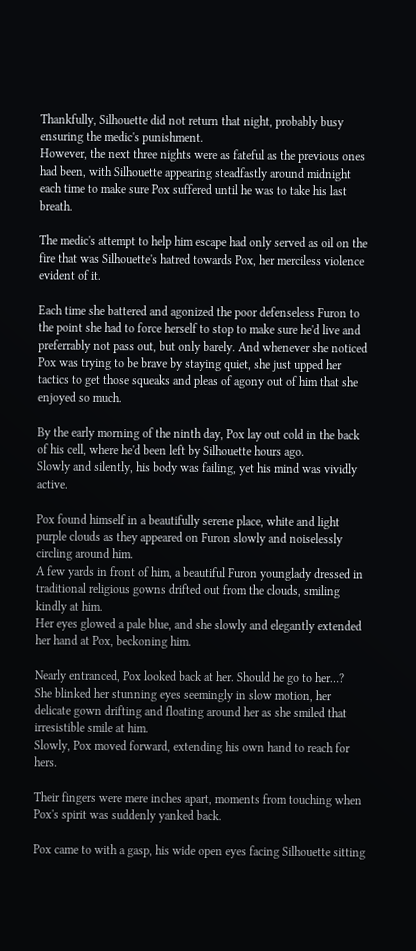Thankfully, Silhouette did not return that night, probably busy ensuring the medic's punishment.
However, the next three nights were as fateful as the previous ones had been, with Silhouette appearing steadfastly around midnight each time to make sure Pox suffered until he was to take his last breath.

The medic's attempt to help him escape had only served as oil on the fire that was Silhouette's hatred towards Pox, her merciless violence evident of it.

Each time she battered and agonized the poor defenseless Furon to the point she had to force herself to stop to make sure he'd live and preferrably not pass out, but only barely. And whenever she noticed Pox was trying to be brave by staying quiet, she just upped her tactics to get those squeaks and pleas of agony out of him that she enjoyed so much.

By the early morning of the ninth day, Pox lay out cold in the back of his cell, where he'd been left by Silhouette hours ago.
Slowly and silently, his body was failing, yet his mind was vividly active.

Pox found himself in a beautifully serene place, white and light purple clouds as they appeared on Furon slowly and noiselessly circling around him.
A few yards in front of him, a beautiful Furon younglady dressed in traditional religious gowns drifted out from the clouds, smiling kindly at him.
Her eyes glowed a pale blue, and she slowly and elegantly extended her hand at Pox, beckoning him.

Nearly entranced, Pox looked back at her. Should he go to her…?
She blinked her stunning eyes seemingly in slow motion, her delicate gown drifting and floating around her as she smiled that irresistible smile at him.
Slowly, Pox moved forward, extending his own hand to reach for hers.

Their fingers were mere inches apart, moments from touching when Pox's spirit was suddenly yanked back.

Pox came to with a gasp, his wide open eyes facing Silhouette sitting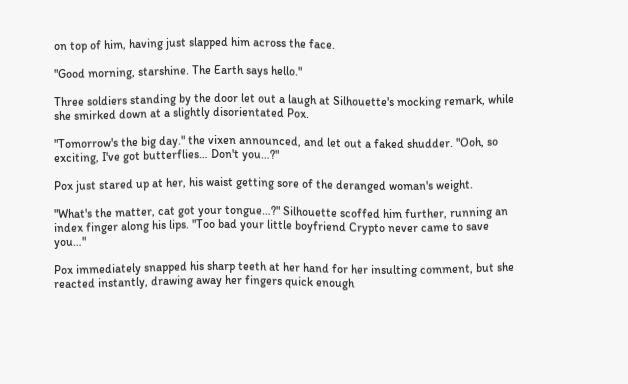on top of him, having just slapped him across the face.

"Good morning, starshine. The Earth says hello."

Three soldiers standing by the door let out a laugh at Silhouette's mocking remark, while she smirked down at a slightly disorientated Pox.

"Tomorrow's the big day." the vixen announced, and let out a faked shudder. "Ooh, so exciting, I've got butterflies… Don't you…?"

Pox just stared up at her, his waist getting sore of the deranged woman's weight.

"What's the matter, cat got your tongue…?" Silhouette scoffed him further, running an index finger along his lips. "Too bad your little boyfriend Crypto never came to save you…"

Pox immediately snapped his sharp teeth at her hand for her insulting comment, but she reacted instantly, drawing away her fingers quick enough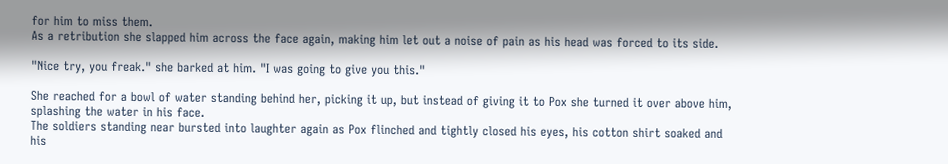for him to miss them.
As a retribution she slapped him across the face again, making him let out a noise of pain as his head was forced to its side.

"Nice try, you freak." she barked at him. "I was going to give you this."

She reached for a bowl of water standing behind her, picking it up, but instead of giving it to Pox she turned it over above him, splashing the water in his face.
The soldiers standing near bursted into laughter again as Pox flinched and tightly closed his eyes, his cotton shirt soaked and his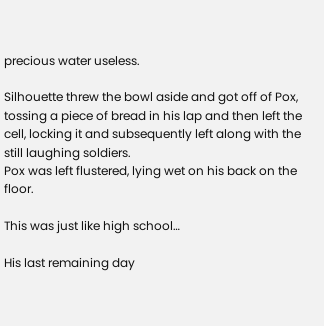precious water useless.

Silhouette threw the bowl aside and got off of Pox, tossing a piece of bread in his lap and then left the cell, locking it and subsequently left along with the still laughing soldiers.
Pox was left flustered, lying wet on his back on the floor.

This was just like high school…

His last remaining day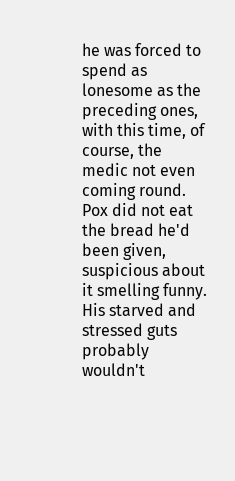he was forced to spend as lonesome as the preceding ones, with this time, of course, the medic not even coming round.
Pox did not eat the bread he'd been given, suspicious about it smelling funny. His starved and stressed guts probably wouldn't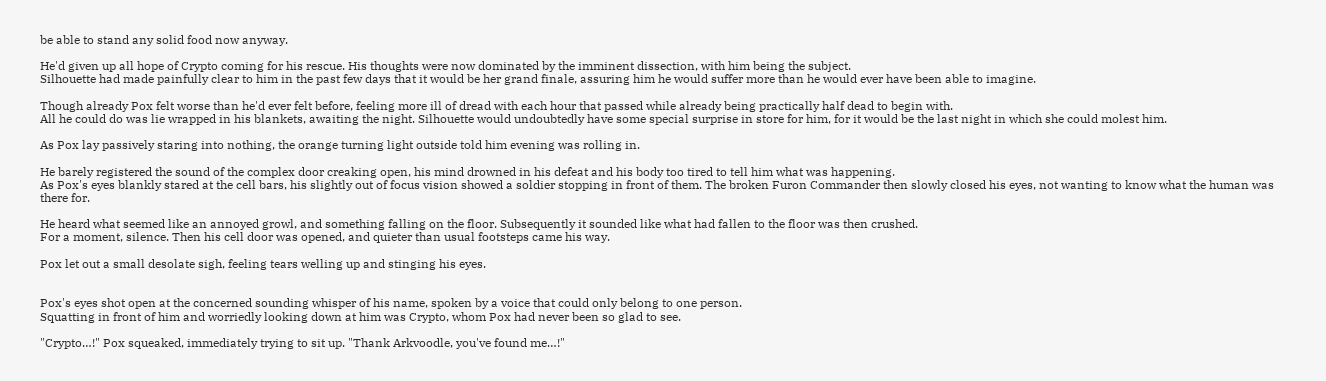be able to stand any solid food now anyway.

He'd given up all hope of Crypto coming for his rescue. His thoughts were now dominated by the imminent dissection, with him being the subject.
Silhouette had made painfully clear to him in the past few days that it would be her grand finale, assuring him he would suffer more than he would ever have been able to imagine.

Though already Pox felt worse than he'd ever felt before, feeling more ill of dread with each hour that passed while already being practically half dead to begin with.
All he could do was lie wrapped in his blankets, awaiting the night. Silhouette would undoubtedly have some special surprise in store for him, for it would be the last night in which she could molest him.

As Pox lay passively staring into nothing, the orange turning light outside told him evening was rolling in.

He barely registered the sound of the complex door creaking open, his mind drowned in his defeat and his body too tired to tell him what was happening.
As Pox's eyes blankly stared at the cell bars, his slightly out of focus vision showed a soldier stopping in front of them. The broken Furon Commander then slowly closed his eyes, not wanting to know what the human was there for.

He heard what seemed like an annoyed growl, and something falling on the floor. Subsequently it sounded like what had fallen to the floor was then crushed.
For a moment, silence. Then his cell door was opened, and quieter than usual footsteps came his way.

Pox let out a small desolate sigh, feeling tears welling up and stinging his eyes.


Pox's eyes shot open at the concerned sounding whisper of his name, spoken by a voice that could only belong to one person.
Squatting in front of him and worriedly looking down at him was Crypto, whom Pox had never been so glad to see.

"Crypto…!" Pox squeaked, immediately trying to sit up. "Thank Arkvoodle, you've found me…!"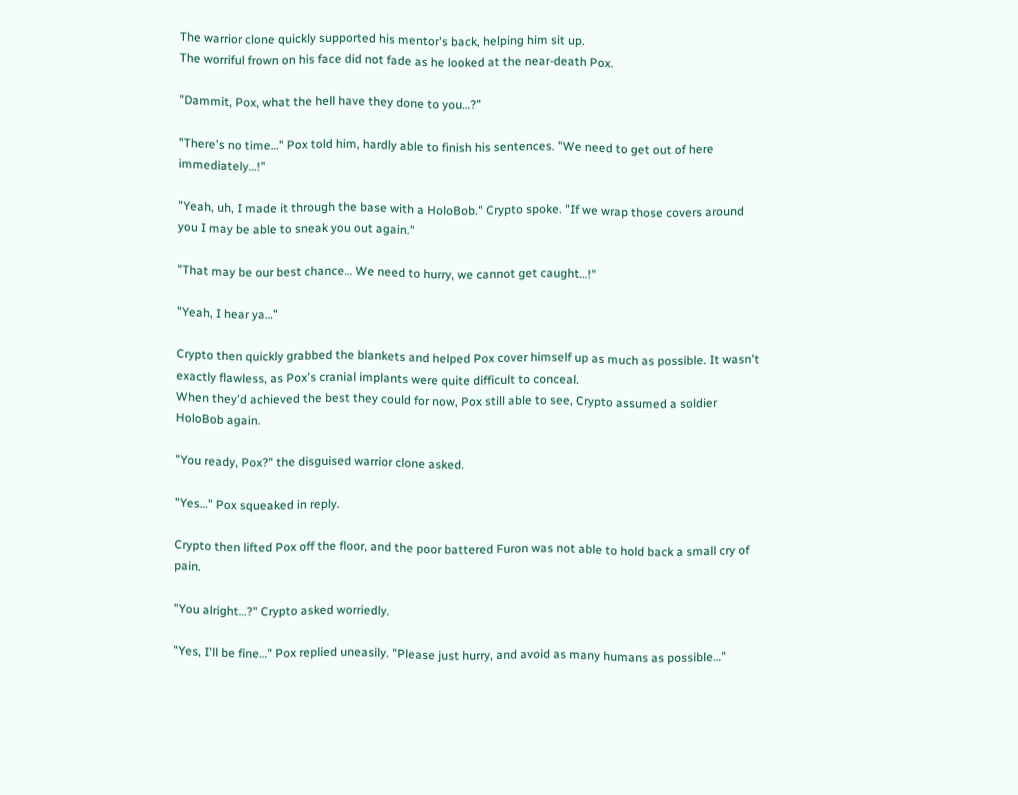The warrior clone quickly supported his mentor's back, helping him sit up.
The worriful frown on his face did not fade as he looked at the near-death Pox.

"Dammit, Pox, what the hell have they done to you…?"

"There's no time…" Pox told him, hardly able to finish his sentences. "We need to get out of here immediately…!"

"Yeah, uh, I made it through the base with a HoloBob." Crypto spoke. "If we wrap those covers around you I may be able to sneak you out again."

"That may be our best chance… We need to hurry, we cannot get caught…!"

"Yeah, I hear ya…"

Crypto then quickly grabbed the blankets and helped Pox cover himself up as much as possible. It wasn't exactly flawless, as Pox's cranial implants were quite difficult to conceal.
When they'd achieved the best they could for now, Pox still able to see, Crypto assumed a soldier HoloBob again.

"You ready, Pox?" the disguised warrior clone asked.

"Yes…" Pox squeaked in reply.

Crypto then lifted Pox off the floor, and the poor battered Furon was not able to hold back a small cry of pain.

"You alright…?" Crypto asked worriedly.

"Yes, I'll be fine…" Pox replied uneasily. "Please just hurry, and avoid as many humans as possible…"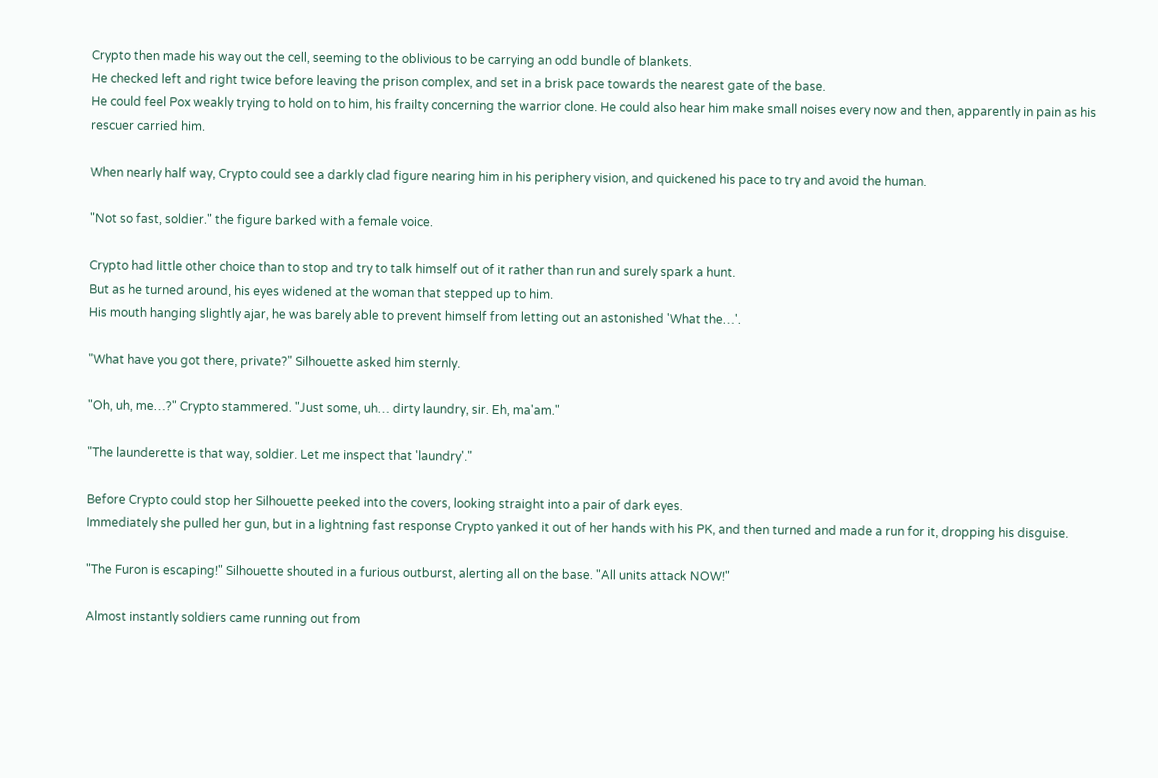Crypto then made his way out the cell, seeming to the oblivious to be carrying an odd bundle of blankets.
He checked left and right twice before leaving the prison complex, and set in a brisk pace towards the nearest gate of the base.
He could feel Pox weakly trying to hold on to him, his frailty concerning the warrior clone. He could also hear him make small noises every now and then, apparently in pain as his rescuer carried him.

When nearly half way, Crypto could see a darkly clad figure nearing him in his periphery vision, and quickened his pace to try and avoid the human.

"Not so fast, soldier." the figure barked with a female voice.

Crypto had little other choice than to stop and try to talk himself out of it rather than run and surely spark a hunt.
But as he turned around, his eyes widened at the woman that stepped up to him.
His mouth hanging slightly ajar, he was barely able to prevent himself from letting out an astonished 'What the…'.

"What have you got there, private?" Silhouette asked him sternly.

"Oh, uh, me…?" Crypto stammered. "Just some, uh… dirty laundry, sir. Eh, ma'am."

"The launderette is that way, soldier. Let me inspect that 'laundry'."

Before Crypto could stop her Silhouette peeked into the covers, looking straight into a pair of dark eyes.
Immediately she pulled her gun, but in a lightning fast response Crypto yanked it out of her hands with his PK, and then turned and made a run for it, dropping his disguise.

"The Furon is escaping!" Silhouette shouted in a furious outburst, alerting all on the base. "All units attack NOW!"

Almost instantly soldiers came running out from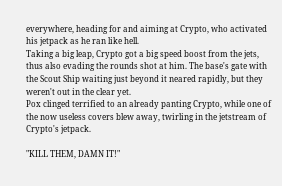everywhere, heading for and aiming at Crypto, who activated his jetpack as he ran like hell.
Taking a big leap, Crypto got a big speed boost from the jets, thus also evading the rounds shot at him. The base's gate with the Scout Ship waiting just beyond it neared rapidly, but they weren't out in the clear yet.
Pox clinged terrified to an already panting Crypto, while one of the now useless covers blew away, twirling in the jetstream of Crypto's jetpack.

"KILL THEM, DAMN IT!"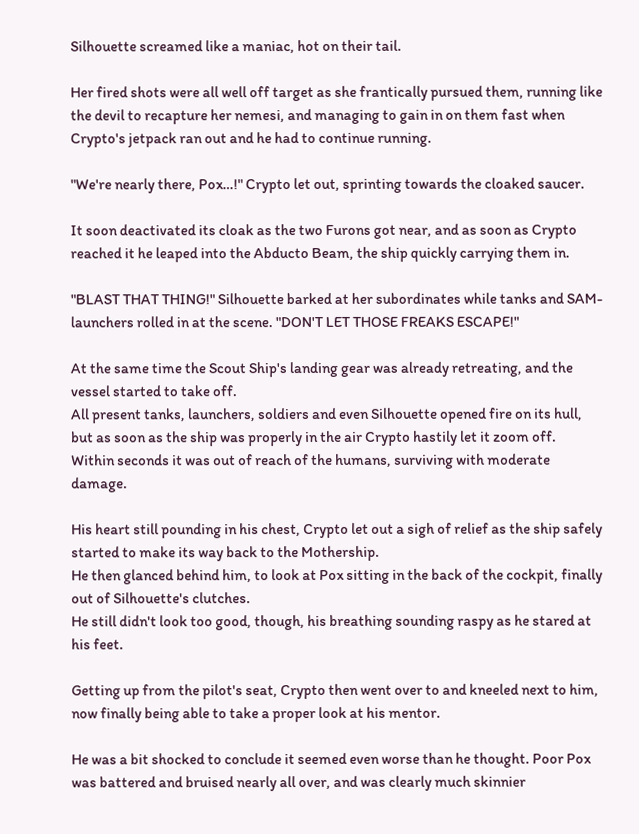Silhouette screamed like a maniac, hot on their tail.

Her fired shots were all well off target as she frantically pursued them, running like the devil to recapture her nemesi, and managing to gain in on them fast when Crypto's jetpack ran out and he had to continue running.

"We're nearly there, Pox…!" Crypto let out, sprinting towards the cloaked saucer.

It soon deactivated its cloak as the two Furons got near, and as soon as Crypto reached it he leaped into the Abducto Beam, the ship quickly carrying them in.

"BLAST THAT THING!" Silhouette barked at her subordinates while tanks and SAM-launchers rolled in at the scene. "DON'T LET THOSE FREAKS ESCAPE!"

At the same time the Scout Ship's landing gear was already retreating, and the vessel started to take off.
All present tanks, launchers, soldiers and even Silhouette opened fire on its hull, but as soon as the ship was properly in the air Crypto hastily let it zoom off.
Within seconds it was out of reach of the humans, surviving with moderate damage.

His heart still pounding in his chest, Crypto let out a sigh of relief as the ship safely started to make its way back to the Mothership.
He then glanced behind him, to look at Pox sitting in the back of the cockpit, finally out of Silhouette's clutches.
He still didn't look too good, though, his breathing sounding raspy as he stared at his feet.

Getting up from the pilot's seat, Crypto then went over to and kneeled next to him, now finally being able to take a proper look at his mentor.

He was a bit shocked to conclude it seemed even worse than he thought. Poor Pox was battered and bruised nearly all over, and was clearly much skinnier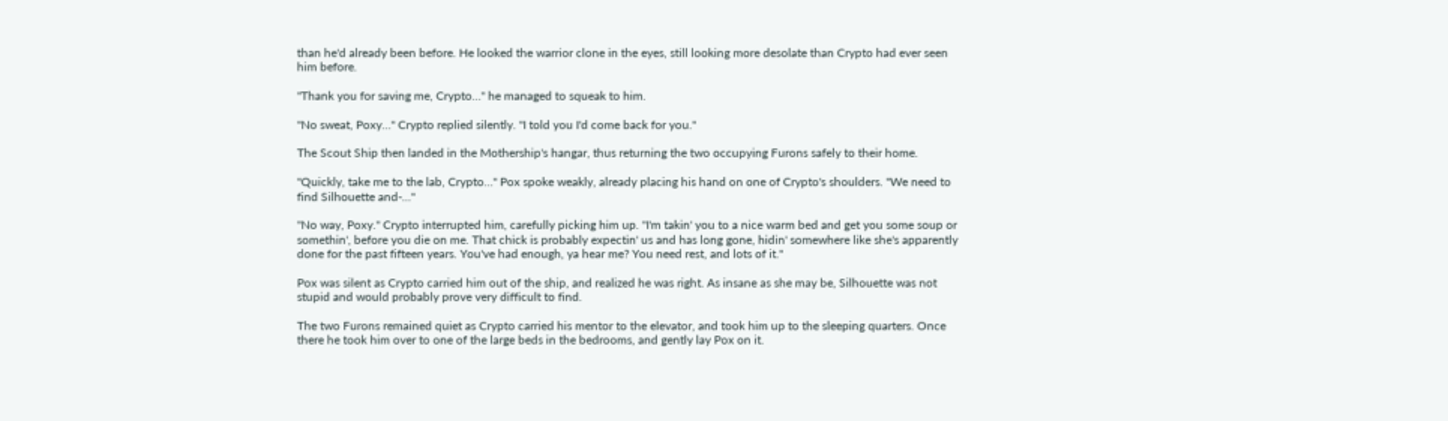than he'd already been before. He looked the warrior clone in the eyes, still looking more desolate than Crypto had ever seen him before.

"Thank you for saving me, Crypto…" he managed to squeak to him.

"No sweat, Poxy…" Crypto replied silently. "I told you I'd come back for you."

The Scout Ship then landed in the Mothership's hangar, thus returning the two occupying Furons safely to their home.

"Quickly, take me to the lab, Crypto…" Pox spoke weakly, already placing his hand on one of Crypto's shoulders. "We need to find Silhouette and-…"

"No way, Poxy." Crypto interrupted him, carefully picking him up. "I'm takin' you to a nice warm bed and get you some soup or somethin', before you die on me. That chick is probably expectin' us and has long gone, hidin' somewhere like she's apparently done for the past fifteen years. You've had enough, ya hear me? You need rest, and lots of it."

Pox was silent as Crypto carried him out of the ship, and realized he was right. As insane as she may be, Silhouette was not stupid and would probably prove very difficult to find.

The two Furons remained quiet as Crypto carried his mentor to the elevator, and took him up to the sleeping quarters. Once there he took him over to one of the large beds in the bedrooms, and gently lay Pox on it.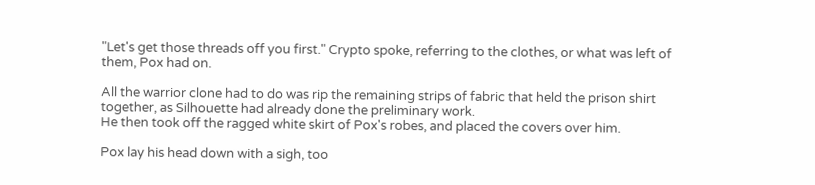"Let's get those threads off you first." Crypto spoke, referring to the clothes, or what was left of them, Pox had on.

All the warrior clone had to do was rip the remaining strips of fabric that held the prison shirt together, as Silhouette had already done the preliminary work.
He then took off the ragged white skirt of Pox's robes, and placed the covers over him.

Pox lay his head down with a sigh, too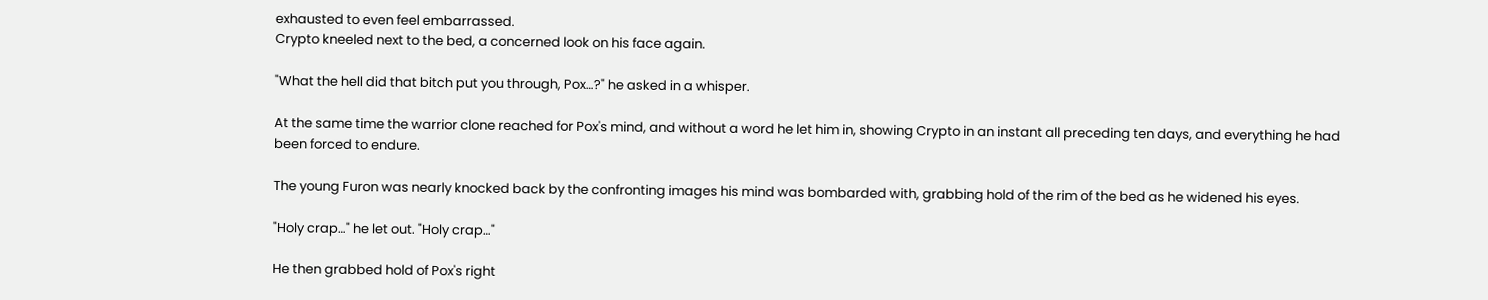exhausted to even feel embarrassed.
Crypto kneeled next to the bed, a concerned look on his face again.

"What the hell did that bitch put you through, Pox…?" he asked in a whisper.

At the same time the warrior clone reached for Pox's mind, and without a word he let him in, showing Crypto in an instant all preceding ten days, and everything he had been forced to endure.

The young Furon was nearly knocked back by the confronting images his mind was bombarded with, grabbing hold of the rim of the bed as he widened his eyes.

"Holy crap…" he let out. "Holy crap…"

He then grabbed hold of Pox's right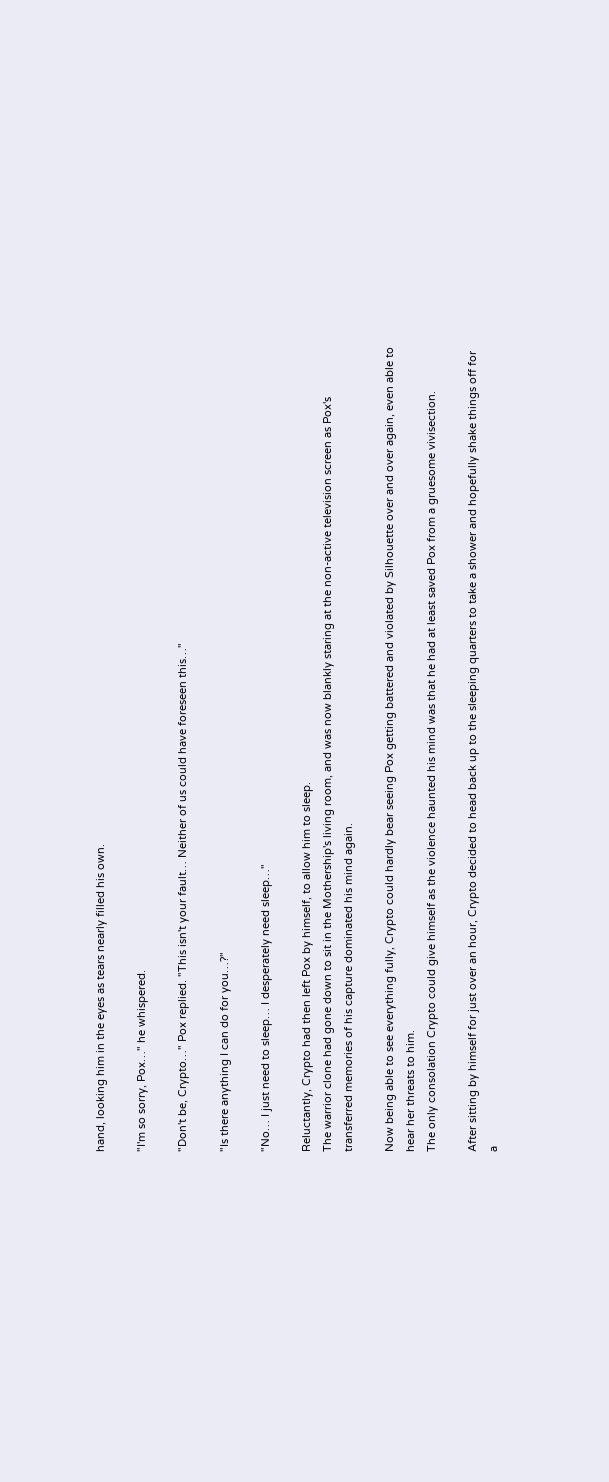hand, looking him in the eyes as tears nearly filled his own.

"I'm so sorry, Pox…" he whispered.

"Don't be, Crypto…" Pox replied. "This isn't your fault… Neither of us could have foreseen this…"

"Is there anything I can do for you…?"

"No… I just need to sleep… I desperately need sleep…"

Reluctantly, Crypto had then left Pox by himself, to allow him to sleep.
The warrior clone had gone down to sit in the Mothership's living room, and was now blankly staring at the non-active television screen as Pox's transferred memories of his capture dominated his mind again.

Now being able to see everything fully, Crypto could hardly bear seeing Pox getting battered and violated by Silhouette over and over again, even able to hear her threats to him.
The only consolation Crypto could give himself as the violence haunted his mind was that he had at least saved Pox from a gruesome vivisection.

After sitting by himself for just over an hour, Crypto decided to head back up to the sleeping quarters to take a shower and hopefully shake things off for a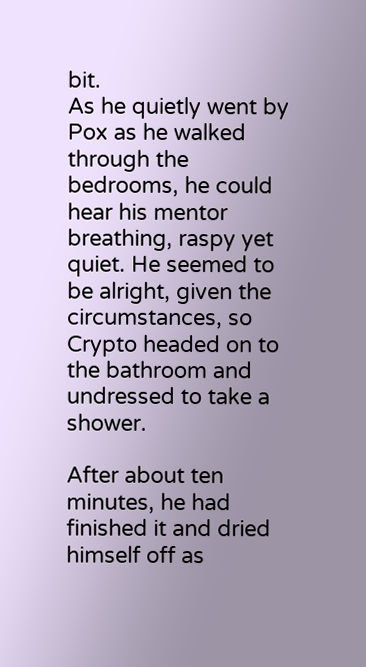bit.
As he quietly went by Pox as he walked through the bedrooms, he could hear his mentor breathing, raspy yet quiet. He seemed to be alright, given the circumstances, so Crypto headed on to the bathroom and undressed to take a shower.

After about ten minutes, he had finished it and dried himself off as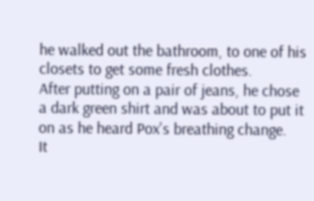he walked out the bathroom, to one of his closets to get some fresh clothes.
After putting on a pair of jeans, he chose a dark green shirt and was about to put it on as he heard Pox's breathing change.
It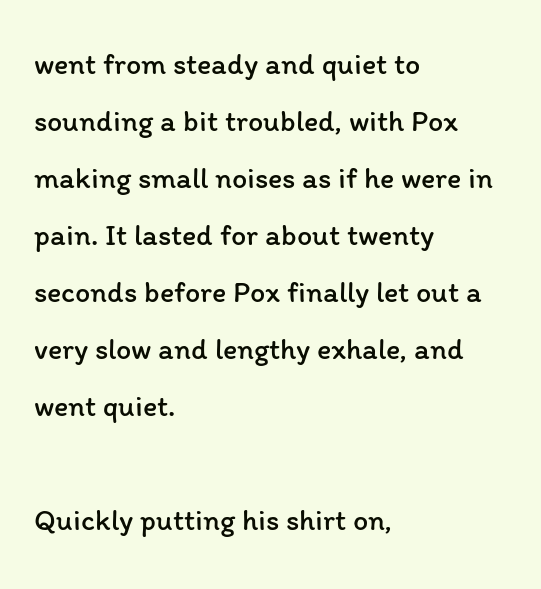went from steady and quiet to sounding a bit troubled, with Pox making small noises as if he were in pain. It lasted for about twenty seconds before Pox finally let out a very slow and lengthy exhale, and went quiet.

Quickly putting his shirt on,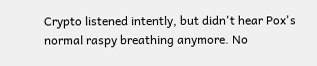Crypto listened intently, but didn't hear Pox's normal raspy breathing anymore. No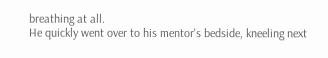breathing at all.
He quickly went over to his mentor's bedside, kneeling next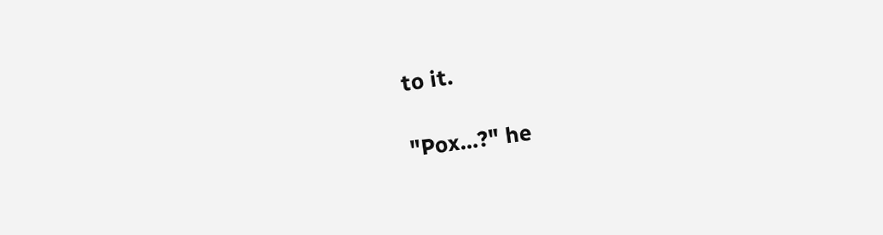to it.

"Pox…?" he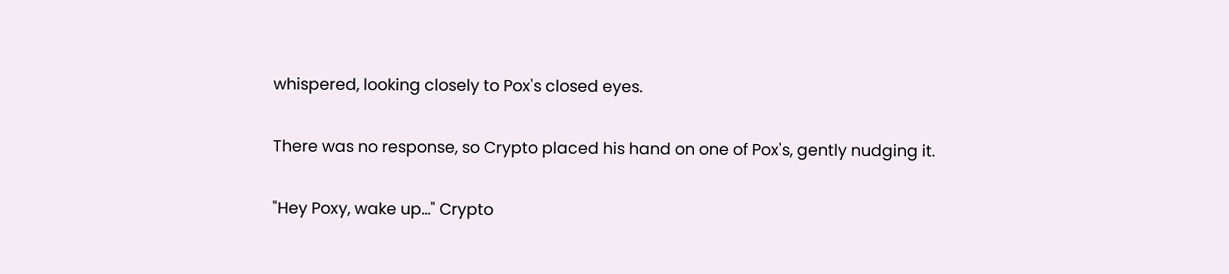whispered, looking closely to Pox's closed eyes.

There was no response, so Crypto placed his hand on one of Pox's, gently nudging it.

"Hey Poxy, wake up…" Crypto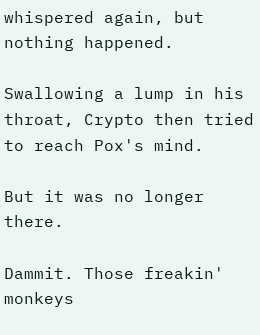whispered again, but nothing happened.

Swallowing a lump in his throat, Crypto then tried to reach Pox's mind.

But it was no longer there.

Dammit. Those freakin' monkeys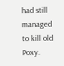had still managed to kill old Poxy.